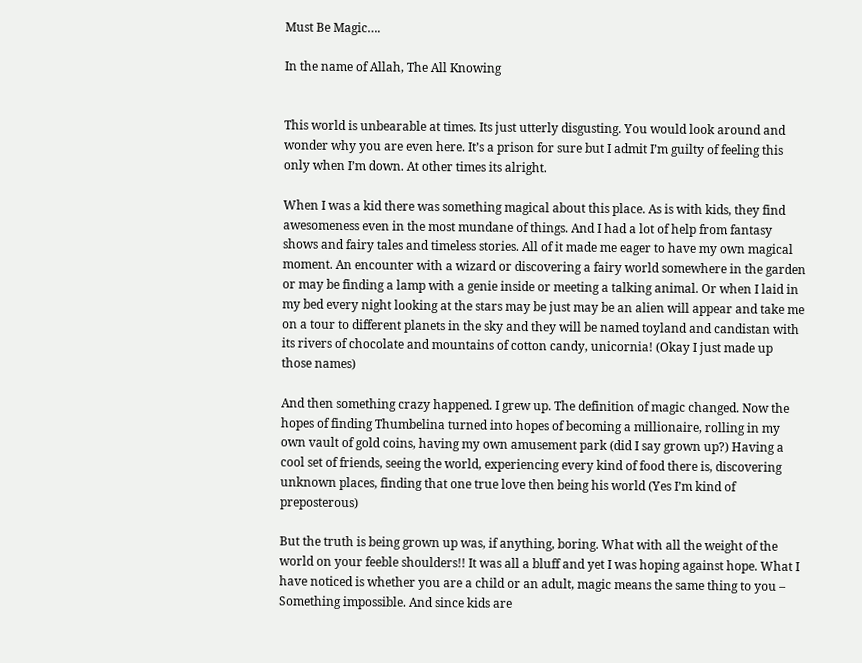Must Be Magic….

In the name of Allah, The All Knowing


This world is unbearable at times. Its just utterly disgusting. You would look around and wonder why you are even here. It’s a prison for sure but I admit I’m guilty of feeling this only when I’m down. At other times its alright.

When I was a kid there was something magical about this place. As is with kids, they find awesomeness even in the most mundane of things. And I had a lot of help from fantasy shows and fairy tales and timeless stories. All of it made me eager to have my own magical moment. An encounter with a wizard or discovering a fairy world somewhere in the garden or may be finding a lamp with a genie inside or meeting a talking animal. Or when I laid in my bed every night looking at the stars may be just may be an alien will appear and take me on a tour to different planets in the sky and they will be named toyland and candistan with its rivers of chocolate and mountains of cotton candy, unicornia! (Okay I just made up those names)

And then something crazy happened. I grew up. The definition of magic changed. Now the hopes of finding Thumbelina turned into hopes of becoming a millionaire, rolling in my own vault of gold coins, having my own amusement park (did I say grown up?) Having a cool set of friends, seeing the world, experiencing every kind of food there is, discovering unknown places, finding that one true love then being his world (Yes I’m kind of preposterous)

But the truth is being grown up was, if anything, boring. What with all the weight of the world on your feeble shoulders!! It was all a bluff and yet I was hoping against hope. What I have noticed is whether you are a child or an adult, magic means the same thing to you – Something impossible. And since kids are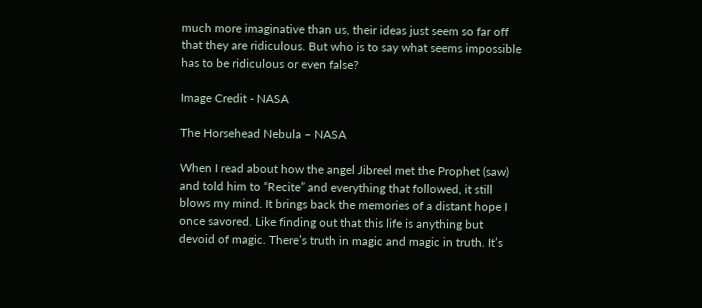much more imaginative than us, their ideas just seem so far off that they are ridiculous. But who is to say what seems impossible has to be ridiculous or even false?

Image Credit - NASA

The Horsehead Nebula – NASA

When I read about how the angel Jibreel met the Prophet (saw) and told him to “Recite” and everything that followed, it still blows my mind. It brings back the memories of a distant hope I once savored. Like finding out that this life is anything but devoid of magic. There’s truth in magic and magic in truth. It’s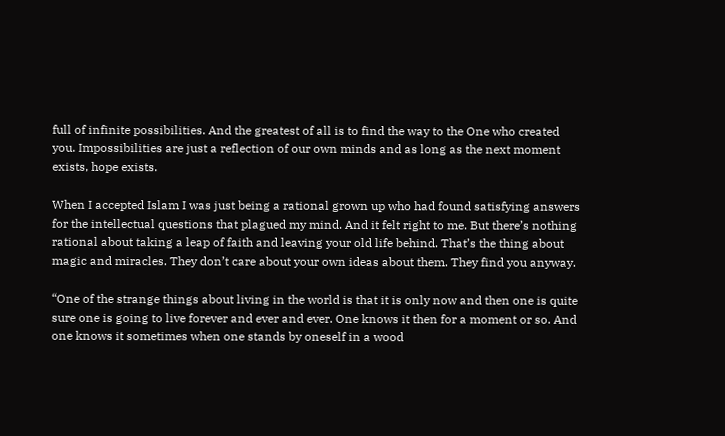full of infinite possibilities. And the greatest of all is to find the way to the One who created you. Impossibilities are just a reflection of our own minds and as long as the next moment exists, hope exists.

When I accepted Islam I was just being a rational grown up who had found satisfying answers for the intellectual questions that plagued my mind. And it felt right to me. But there’s nothing rational about taking a leap of faith and leaving your old life behind. That’s the thing about magic and miracles. They don’t care about your own ideas about them. They find you anyway.

“One of the strange things about living in the world is that it is only now and then one is quite sure one is going to live forever and ever and ever. One knows it then for a moment or so. And one knows it sometimes when one stands by oneself in a wood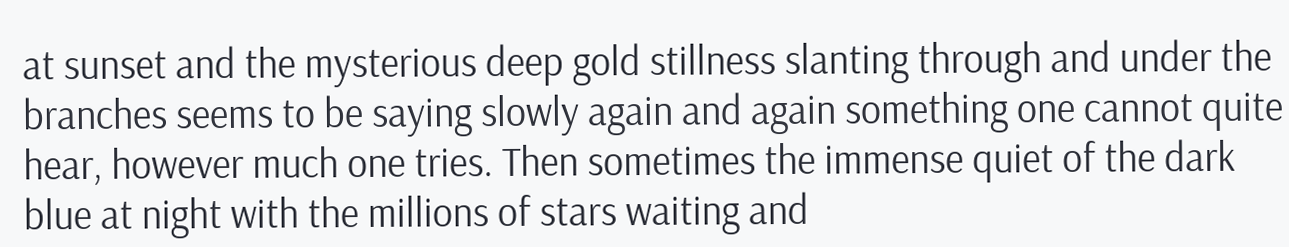at sunset and the mysterious deep gold stillness slanting through and under the branches seems to be saying slowly again and again something one cannot quite hear, however much one tries. Then sometimes the immense quiet of the dark blue at night with the millions of stars waiting and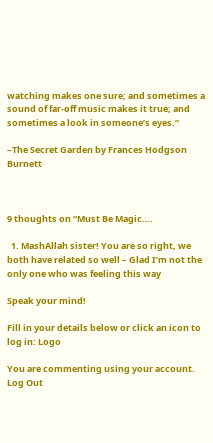watching makes one sure; and sometimes a sound of far-off music makes it true; and sometimes a look in someone’s eyes.”

–The Secret Garden by Frances Hodgson Burnett



9 thoughts on “Must Be Magic….

  1. MashAllah sister! You are so right, we both have related so well – Glad I’m not the only one who was feeling this way

Speak your mind!

Fill in your details below or click an icon to log in: Logo

You are commenting using your account. Log Out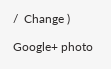/  Change )

Google+ photo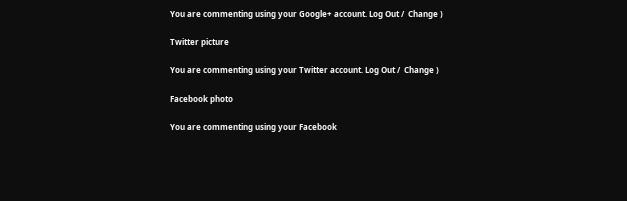You are commenting using your Google+ account. Log Out /  Change )

Twitter picture

You are commenting using your Twitter account. Log Out /  Change )

Facebook photo

You are commenting using your Facebook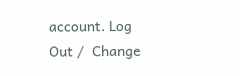account. Log Out /  Change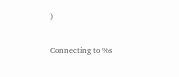)


Connecting to %s